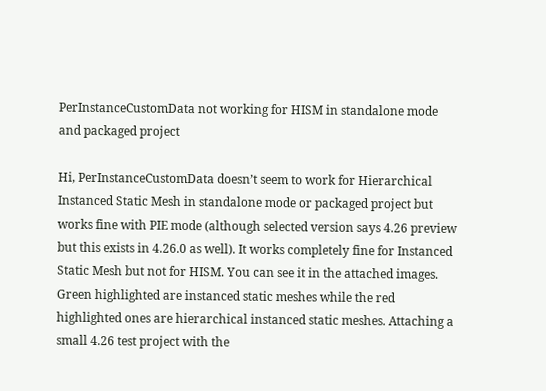PerInstanceCustomData not working for HISM in standalone mode and packaged project

Hi, PerInstanceCustomData doesn’t seem to work for Hierarchical Instanced Static Mesh in standalone mode or packaged project but works fine with PIE mode (although selected version says 4.26 preview but this exists in 4.26.0 as well). It works completely fine for Instanced Static Mesh but not for HISM. You can see it in the attached images. Green highlighted are instanced static meshes while the red highlighted ones are hierarchical instanced static meshes. Attaching a small 4.26 test project with the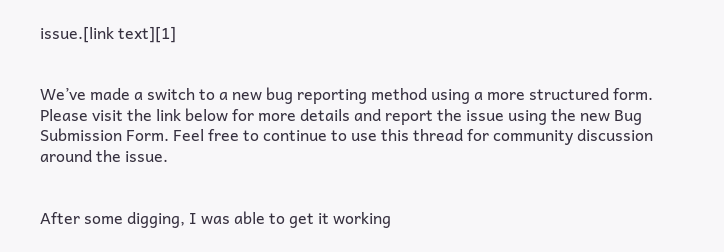issue.[link text][1]


We’ve made a switch to a new bug reporting method using a more structured form. Please visit the link below for more details and report the issue using the new Bug Submission Form. Feel free to continue to use this thread for community discussion around the issue.


After some digging, I was able to get it working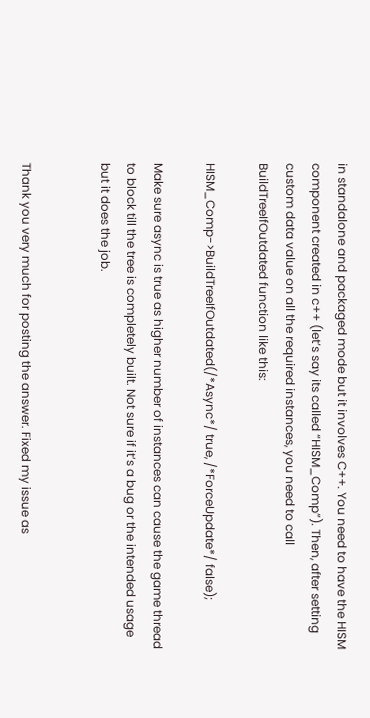in standalone and packaged mode but it involves C++. You need to have the HISM component created in c++ (let’s say its called “HISM_Comp”). Then, after setting custom data value on all the required instances, you need to call BuildTreeIfOutdated function like this:

HISM_Comp->BuildTreeIfOutdated(/*Async*/ true, /*ForceUpdate*/ false);

Make sure async is true as higher number of instances can cause the game thread to block till the tree is completely built. Not sure if it’s a bug or the intended usage but it does the job.


Thank you very much for posting the answer. Fixed my issue as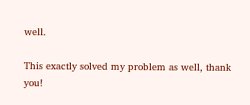well.

This exactly solved my problem as well, thank you!